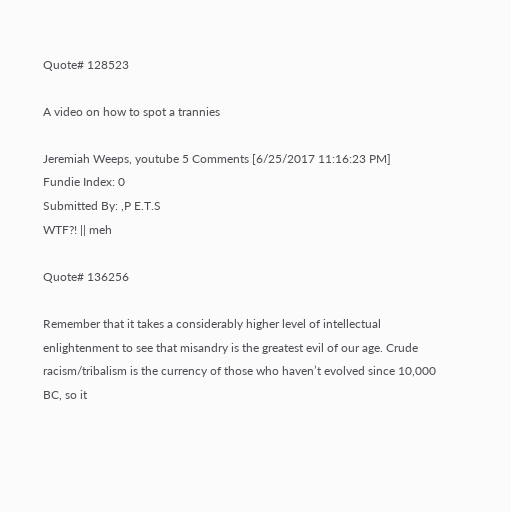Quote# 128523

A video on how to spot a trannies

Jeremiah Weeps, youtube 5 Comments [6/25/2017 11:16:23 PM]
Fundie Index: 0
Submitted By: ,P E.T.S
WTF?! || meh

Quote# 136256

Remember that it takes a considerably higher level of intellectual enlightenment to see that misandry is the greatest evil of our age. Crude racism/tribalism is the currency of those who haven’t evolved since 10,000 BC, so it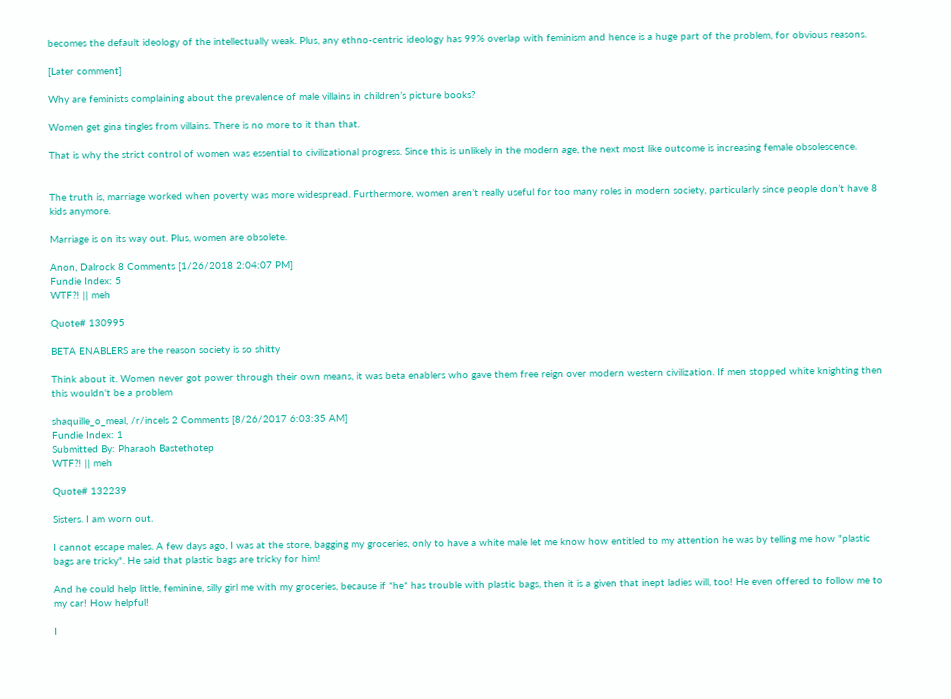becomes the default ideology of the intellectually weak. Plus, any ethno-centric ideology has 99% overlap with feminism and hence is a huge part of the problem, for obvious reasons.

[Later comment]

Why are feminists complaining about the prevalence of male villains in children’s picture books?

Women get gina tingles from villains. There is no more to it than that.

That is why the strict control of women was essential to civilizational progress. Since this is unlikely in the modern age, the next most like outcome is increasing female obsolescence.


The truth is, marriage worked when poverty was more widespread. Furthermore, women aren’t really useful for too many roles in modern society, particularly since people don’t have 8 kids anymore.

Marriage is on its way out. Plus, women are obsolete.

Anon, Dalrock 8 Comments [1/26/2018 2:04:07 PM]
Fundie Index: 5
WTF?! || meh

Quote# 130995

BETA ENABLERS are the reason society is so shitty

Think about it. Women never got power through their own means, it was beta enablers who gave them free reign over modern western civilization. If men stopped white knighting then this wouldn't be a problem

shaquille_o_meal, /r/incels 2 Comments [8/26/2017 6:03:35 AM]
Fundie Index: 1
Submitted By: Pharaoh Bastethotep
WTF?! || meh

Quote# 132239

Sisters. I am worn out.

I cannot escape males. A few days ago, I was at the store, bagging my groceries, only to have a white male let me know how entitled to my attention he was by telling me how "plastic bags are tricky". He said that plastic bags are tricky for him!

And he could help little, feminine, silly girl me with my groceries, because if *he* has trouble with plastic bags, then it is a given that inept ladies will, too! He even offered to follow me to my car! How helpful!

I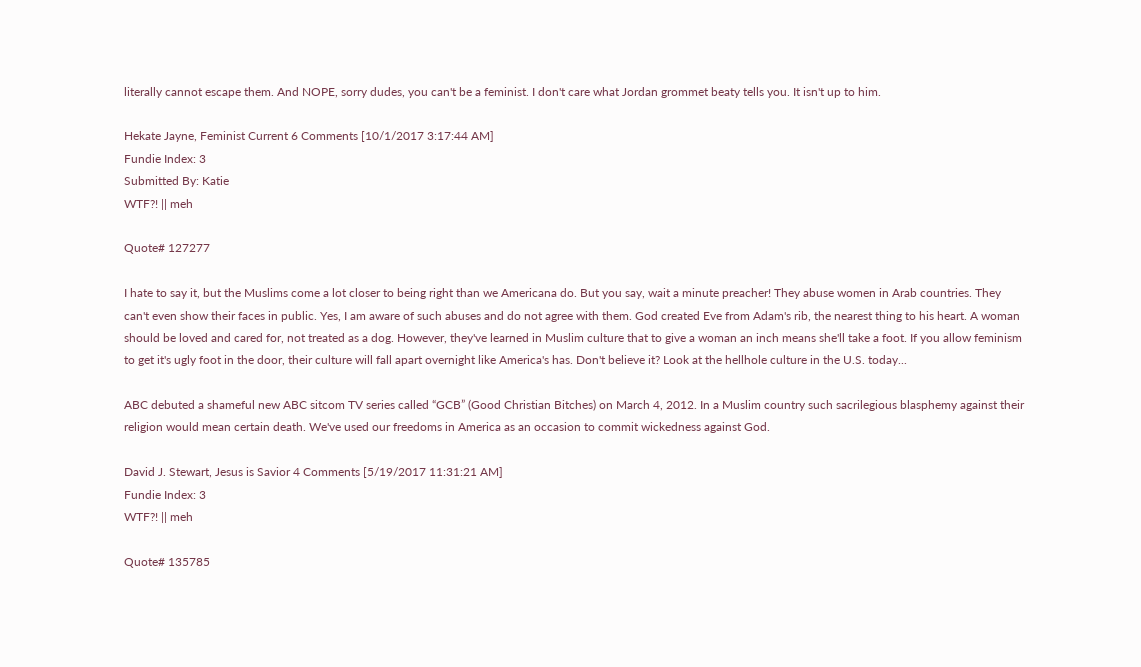literally cannot escape them. And NOPE, sorry dudes, you can't be a feminist. I don't care what Jordan grommet beaty tells you. It isn't up to him.

Hekate Jayne, Feminist Current 6 Comments [10/1/2017 3:17:44 AM]
Fundie Index: 3
Submitted By: Katie
WTF?! || meh

Quote# 127277

I hate to say it, but the Muslims come a lot closer to being right than we Americana do. But you say, wait a minute preacher! They abuse women in Arab countries. They can't even show their faces in public. Yes, I am aware of such abuses and do not agree with them. God created Eve from Adam's rib, the nearest thing to his heart. A woman should be loved and cared for, not treated as a dog. However, they've learned in Muslim culture that to give a woman an inch means she'll take a foot. If you allow feminism to get it's ugly foot in the door, their culture will fall apart overnight like America's has. Don't believe it? Look at the hellhole culture in the U.S. today...

ABC debuted a shameful new ABC sitcom TV series called “GCB” (Good Christian Bitches) on March 4, 2012. In a Muslim country such sacrilegious blasphemy against their religion would mean certain death. We've used our freedoms in America as an occasion to commit wickedness against God.

David J. Stewart, Jesus is Savior 4 Comments [5/19/2017 11:31:21 AM]
Fundie Index: 3
WTF?! || meh

Quote# 135785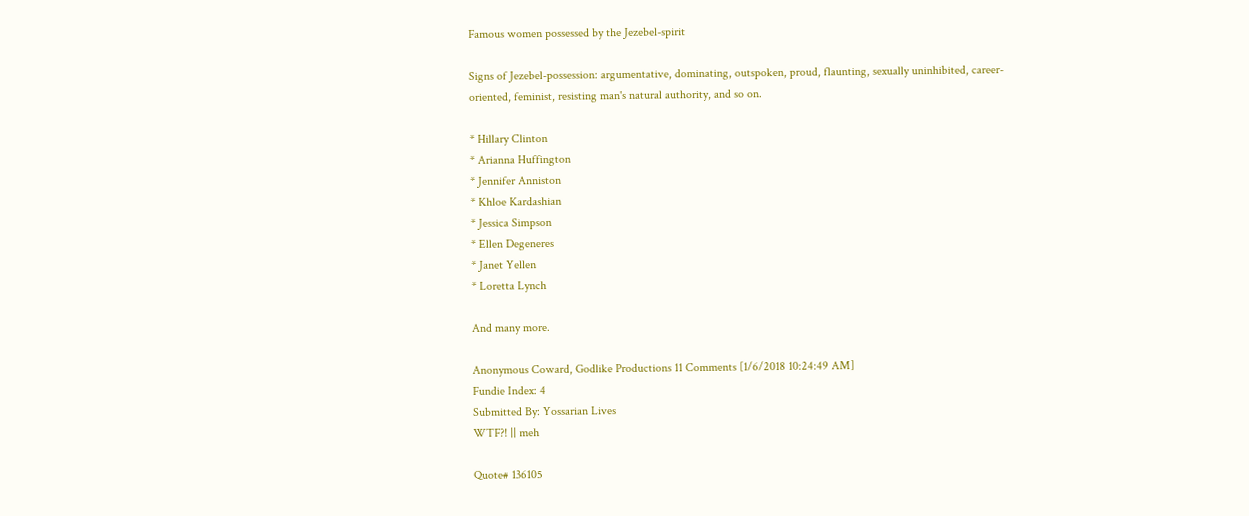Famous women possessed by the Jezebel-spirit

Signs of Jezebel-possession: argumentative, dominating, outspoken, proud, flaunting, sexually uninhibited, career-oriented, feminist, resisting man's natural authority, and so on.

* Hillary Clinton
* Arianna Huffington
* Jennifer Anniston
* Khloe Kardashian
* Jessica Simpson
* Ellen Degeneres
* Janet Yellen
* Loretta Lynch

And many more.

Anonymous Coward, Godlike Productions 11 Comments [1/6/2018 10:24:49 AM]
Fundie Index: 4
Submitted By: Yossarian Lives
WTF?! || meh

Quote# 136105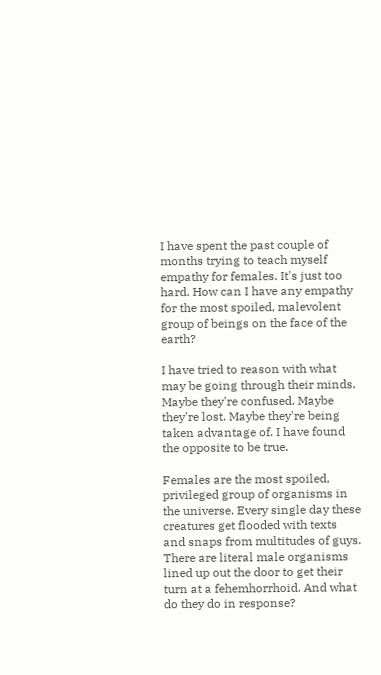I have spent the past couple of months trying to teach myself empathy for females. It's just too hard. How can I have any empathy for the most spoiled, malevolent group of beings on the face of the earth?

I have tried to reason with what may be going through their minds. Maybe they're confused. Maybe they're lost. Maybe they're being taken advantage of. I have found the opposite to be true.

Females are the most spoiled, privileged group of organisms in the universe. Every single day these creatures get flooded with texts and snaps from multitudes of guys. There are literal male organisms lined up out the door to get their turn at a fehemhorrhoid. And what do they do in response?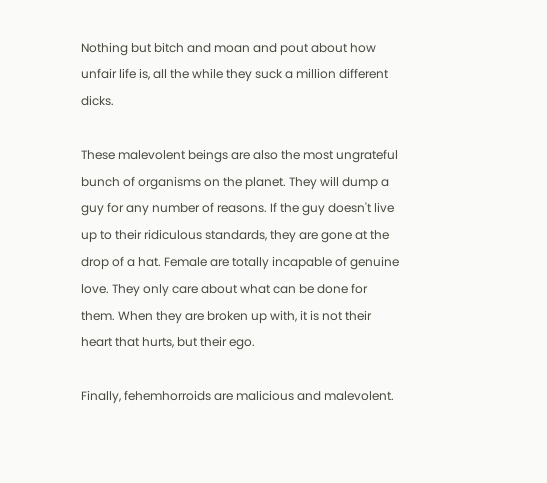Nothing but bitch and moan and pout about how unfair life is, all the while they suck a million different dicks.

These malevolent beings are also the most ungrateful bunch of organisms on the planet. They will dump a guy for any number of reasons. If the guy doesn't live up to their ridiculous standards, they are gone at the drop of a hat. Female are totally incapable of genuine love. They only care about what can be done for them. When they are broken up with, it is not their heart that hurts, but their ego.

Finally, fehemhorroids are malicious and malevolent.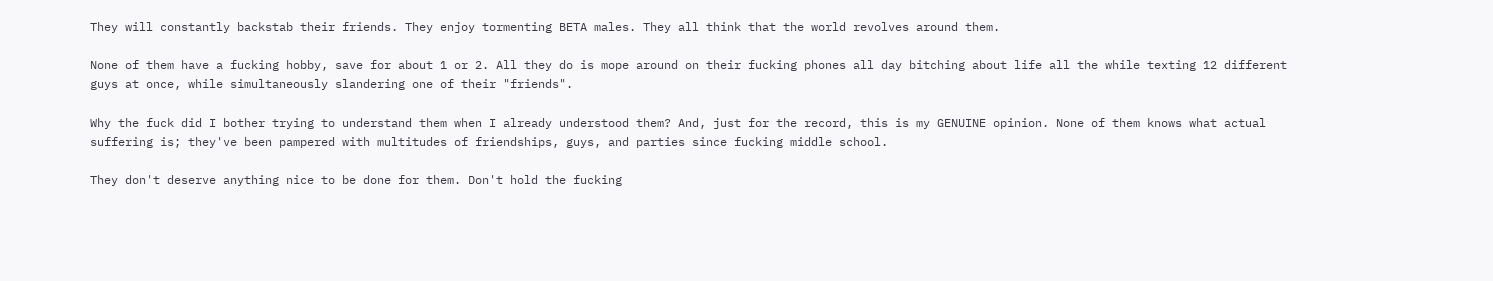They will constantly backstab their friends. They enjoy tormenting BETA males. They all think that the world revolves around them.

None of them have a fucking hobby, save for about 1 or 2. All they do is mope around on their fucking phones all day bitching about life all the while texting 12 different guys at once, while simultaneously slandering one of their "friends".

Why the fuck did I bother trying to understand them when I already understood them? And, just for the record, this is my GENUINE opinion. None of them knows what actual suffering is; they've been pampered with multitudes of friendships, guys, and parties since fucking middle school.

They don't deserve anything nice to be done for them. Don't hold the fucking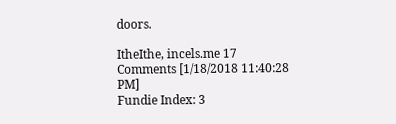doors.

ItheIthe, incels.me 17 Comments [1/18/2018 11:40:28 PM]
Fundie Index: 3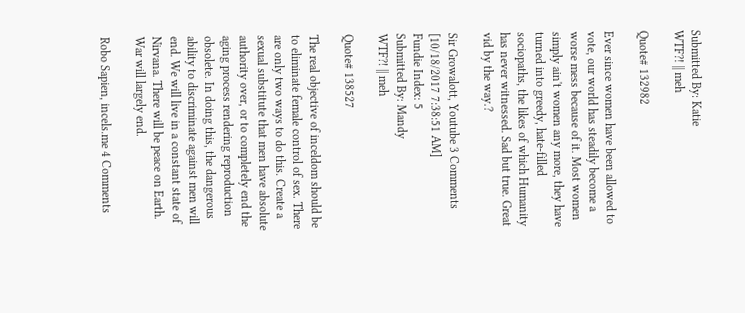Submitted By: Katie
WTF?! || meh

Quote# 132982

Ever since women have been allowed to vote, our world has steadily become a worse mess because of it. Most women simply ain't women any more, they have turned into greedy, hate-filled sociopaths, the likes of which Humanity has never witnessed. Sad but true. Great vid by the way.?

Sir Growalott, Youtube 3 Comments [10/18/2017 7:38:51 AM]
Fundie Index: 5
Submitted By: Mandy
WTF?! || meh

Quote# 138527

The real objective of inceldom should be to eliminate female control of sex. There are only two ways to do this. Create a sexual substitute that men have absolute authority over, or to completely end the aging process rendering reproduction obsolete. In doing this, the dangerous ability to discriminate against men will end. We will live in a constant state of Nirvana. There will be peace on Earth. War will largely end.

Robo Sapien, incels.me 4 Comments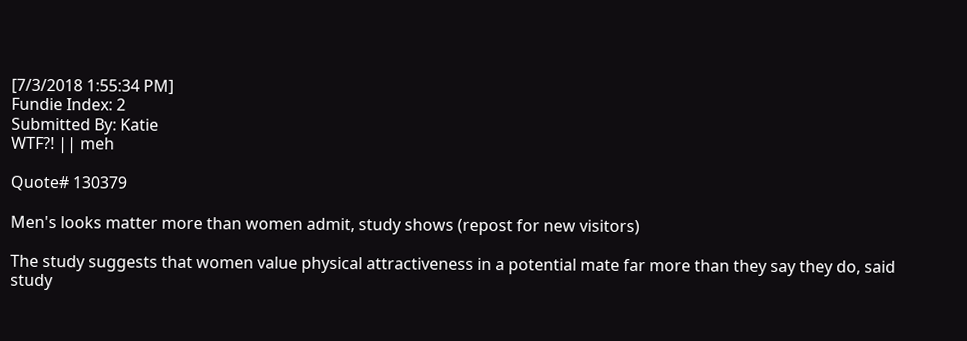[7/3/2018 1:55:34 PM]
Fundie Index: 2
Submitted By: Katie
WTF?! || meh

Quote# 130379

Men's looks matter more than women admit, study shows (repost for new visitors)

The study suggests that women value physical attractiveness in a potential mate far more than they say they do, said study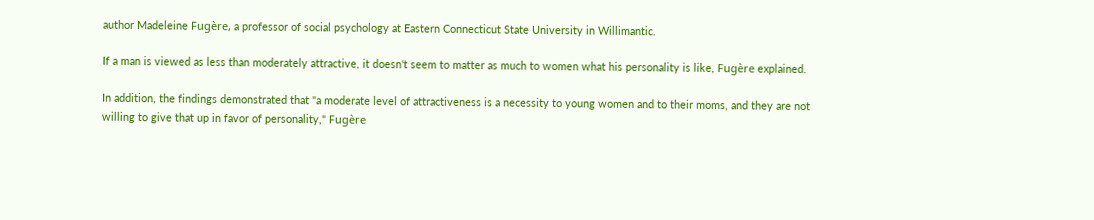author Madeleine Fugère, a professor of social psychology at Eastern Connecticut State University in Willimantic.

If a man is viewed as less than moderately attractive, it doesn't seem to matter as much to women what his personality is like, Fugère explained.

In addition, the findings demonstrated that "a moderate level of attractiveness is a necessity to young women and to their moms, and they are not willing to give that up in favor of personality," Fugère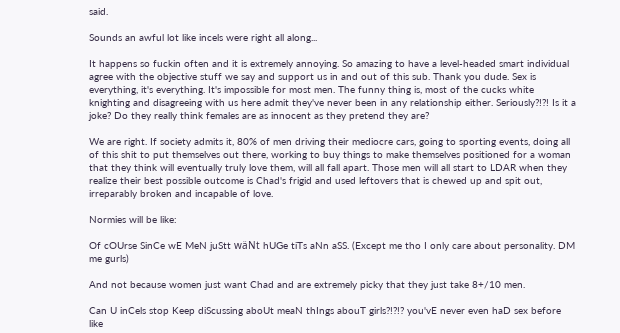said.

Sounds an awful lot like incels were right all along...

It happens so fuckin often and it is extremely annoying. So amazing to have a level-headed smart individual agree with the objective stuff we say and support us in and out of this sub. Thank you dude. Sex is everything, it's everything. It's impossible for most men. The funny thing is, most of the cucks white knighting and disagreeing with us here admit they've never been in any relationship either. Seriously?!?! Is it a joke? Do they really think females are as innocent as they pretend they are?

We are right. If society admits it, 80% of men driving their mediocre cars, going to sporting events, doing all of this shit to put themselves out there, working to buy things to make themselves positioned for a woman that they think will eventually truly love them, will all fall apart. Those men will all start to LDAR when they realize their best possible outcome is Chad's frigid and used leftovers that is chewed up and spit out, irreparably broken and incapable of love.

Normies will be like:

Of cOUrse SinCe wE MeN juStt wäNt hUGe tiTs aNn aSS. (Except me tho I only care about personality. DM me gurls)

And not because women just want Chad and are extremely picky that they just take 8+/10 men.

Can U inCels stop Keep diScussing aboUt meaN thIngs abouT girls?!?!? you'vE never even haD sex before like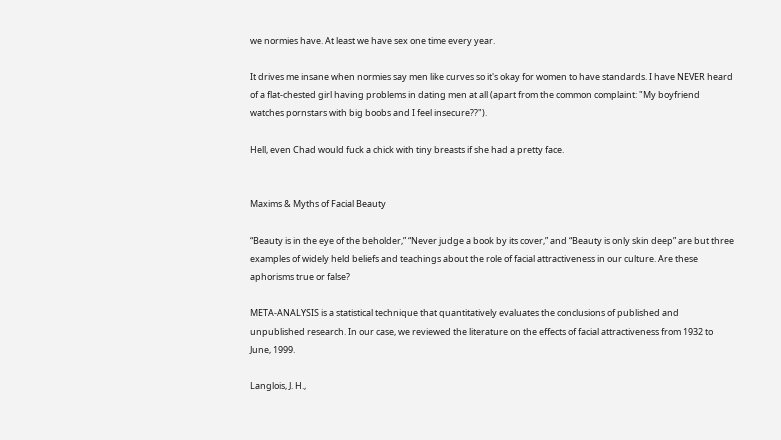we normies have. At least we have sex one time every year.

It drives me insane when normies say men like curves so it's okay for women to have standards. I have NEVER heard of a flat-chested girl having problems in dating men at all (apart from the common complaint: "My boyfriend watches pornstars with big boobs and I feel insecure??").

Hell, even Chad would fuck a chick with tiny breasts if she had a pretty face.


Maxims & Myths of Facial Beauty

“Beauty is in the eye of the beholder,” “Never judge a book by its cover,” and “Beauty is only skin deep” are but three examples of widely held beliefs and teachings about the role of facial attractiveness in our culture. Are these aphorisms true or false?

META-ANALYSIS is a statistical technique that quantitatively evaluates the conclusions of published and unpublished research. In our case, we reviewed the literature on the effects of facial attractiveness from 1932 to June, 1999.

Langlois, J. H.,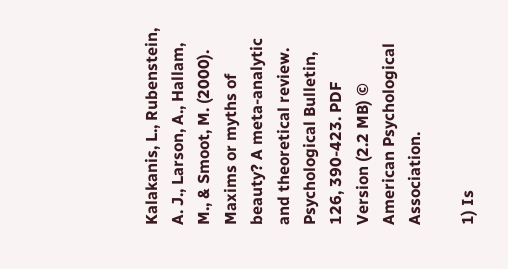Kalakanis, L., Rubenstein, A. J., Larson, A., Hallam, M., & Smoot, M. (2000). Maxims or myths of beauty? A meta-analytic and theoretical review. Psychological Bulletin, 126, 390-423. PDF Version (2.2 MB) © American Psychological Association.

1) Is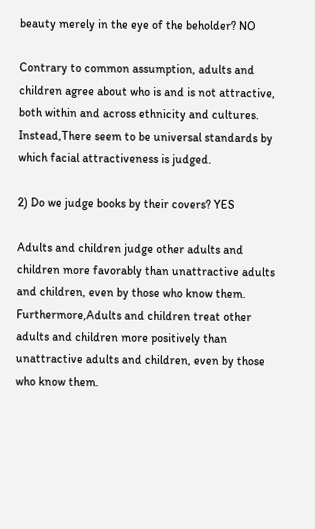beauty merely in the eye of the beholder? NO

Contrary to common assumption, adults and children agree about who is and is not attractive, both within and across ethnicity and cultures. Instead,There seem to be universal standards by which facial attractiveness is judged.

2) Do we judge books by their covers? YES

Adults and children judge other adults and children more favorably than unattractive adults and children, even by those who know them. Furthermore,Adults and children treat other adults and children more positively than unattractive adults and children, even by those who know them.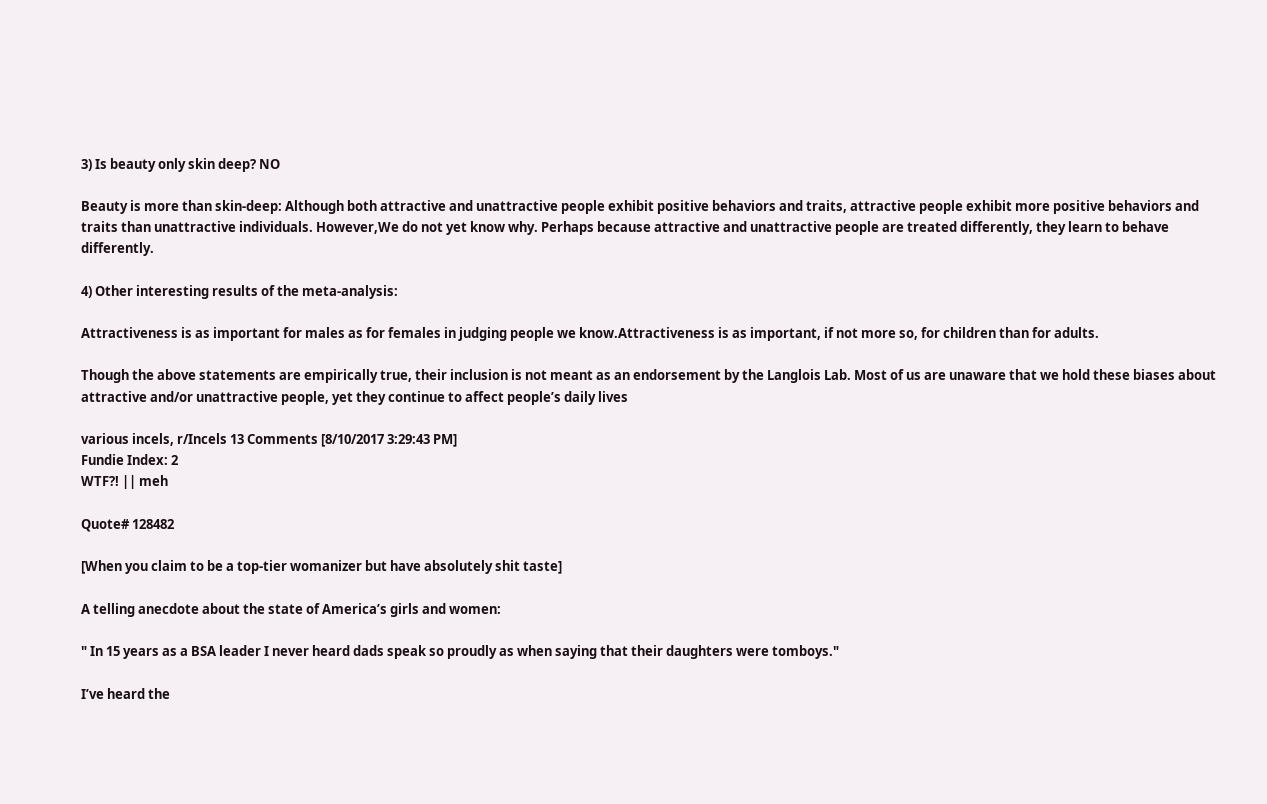3) Is beauty only skin deep? NO

Beauty is more than skin-deep: Although both attractive and unattractive people exhibit positive behaviors and traits, attractive people exhibit more positive behaviors and traits than unattractive individuals. However,We do not yet know why. Perhaps because attractive and unattractive people are treated differently, they learn to behave differently.

4) Other interesting results of the meta-analysis:

Attractiveness is as important for males as for females in judging people we know.Attractiveness is as important, if not more so, for children than for adults.

Though the above statements are empirically true, their inclusion is not meant as an endorsement by the Langlois Lab. Most of us are unaware that we hold these biases about attractive and/or unattractive people, yet they continue to affect people’s daily lives

various incels, r/Incels 13 Comments [8/10/2017 3:29:43 PM]
Fundie Index: 2
WTF?! || meh

Quote# 128482

[When you claim to be a top-tier womanizer but have absolutely shit taste]

A telling anecdote about the state of America’s girls and women:

" In 15 years as a BSA leader I never heard dads speak so proudly as when saying that their daughters were tomboys."

I’ve heard the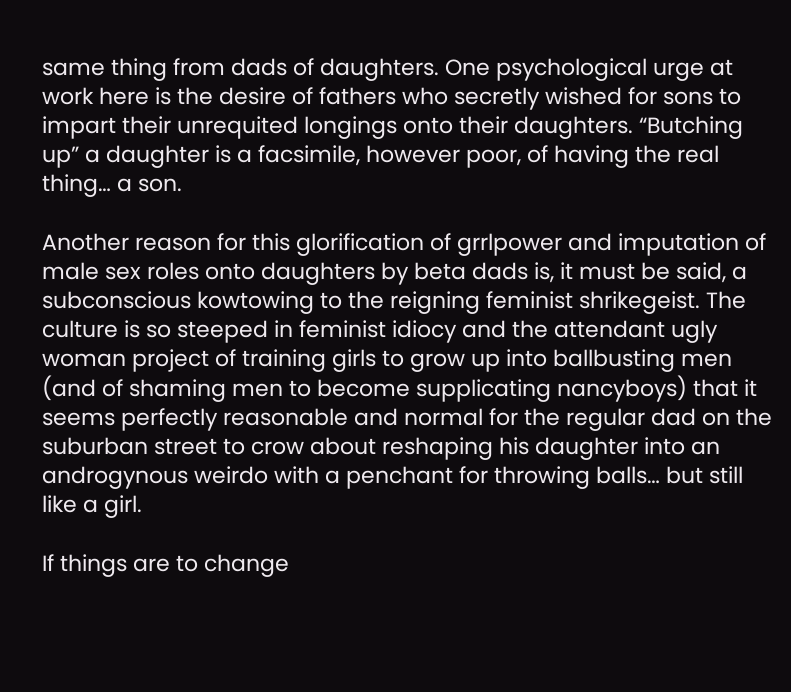same thing from dads of daughters. One psychological urge at work here is the desire of fathers who secretly wished for sons to impart their unrequited longings onto their daughters. “Butching up” a daughter is a facsimile, however poor, of having the real thing… a son.

Another reason for this glorification of grrlpower and imputation of male sex roles onto daughters by beta dads is, it must be said, a subconscious kowtowing to the reigning feminist shrikegeist. The culture is so steeped in feminist idiocy and the attendant ugly woman project of training girls to grow up into ballbusting men (and of shaming men to become supplicating nancyboys) that it seems perfectly reasonable and normal for the regular dad on the suburban street to crow about reshaping his daughter into an androgynous weirdo with a penchant for throwing balls… but still like a girl.

If things are to change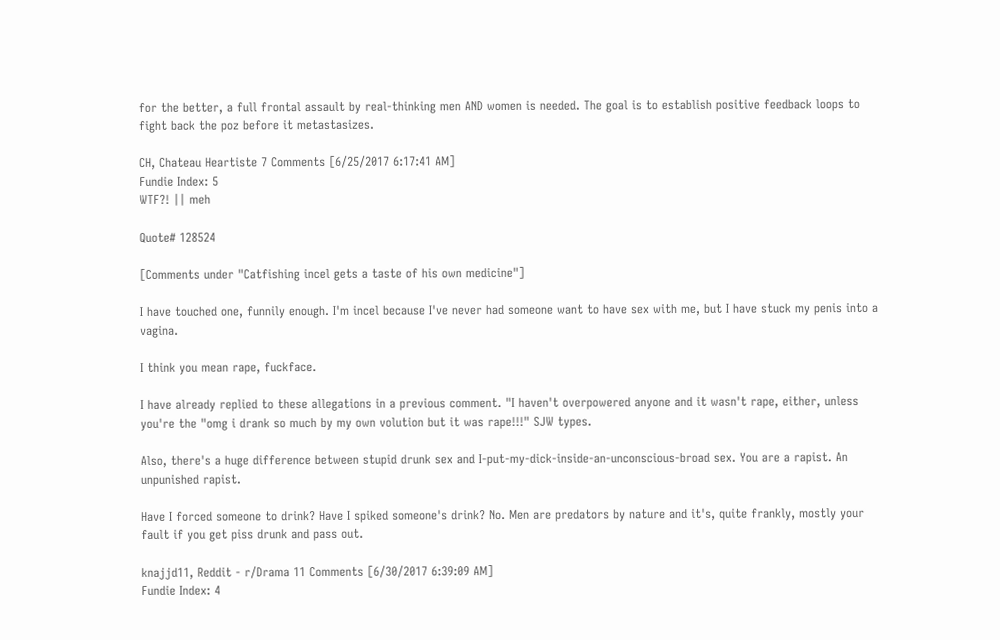for the better, a full frontal assault by real-thinking men AND women is needed. The goal is to establish positive feedback loops to fight back the poz before it metastasizes.

CH, Chateau Heartiste 7 Comments [6/25/2017 6:17:41 AM]
Fundie Index: 5
WTF?! || meh

Quote# 128524

[Comments under "Catfishing incel gets a taste of his own medicine"]

I have touched one, funnily enough. I'm incel because I've never had someone want to have sex with me, but I have stuck my penis into a vagina.

I think you mean rape, fuckface.

I have already replied to these allegations in a previous comment. "I haven't overpowered anyone and it wasn't rape, either, unless you're the "omg i drank so much by my own volution but it was rape!!!" SJW types.

Also, there's a huge difference between stupid drunk sex and I-put-my-dick-inside-an-unconscious-broad sex. You are a rapist. An unpunished rapist.

Have I forced someone to drink? Have I spiked someone's drink? No. Men are predators by nature and it's, quite frankly, mostly your fault if you get piss drunk and pass out.

knajjd11, Reddit - r/Drama 11 Comments [6/30/2017 6:39:09 AM]
Fundie Index: 4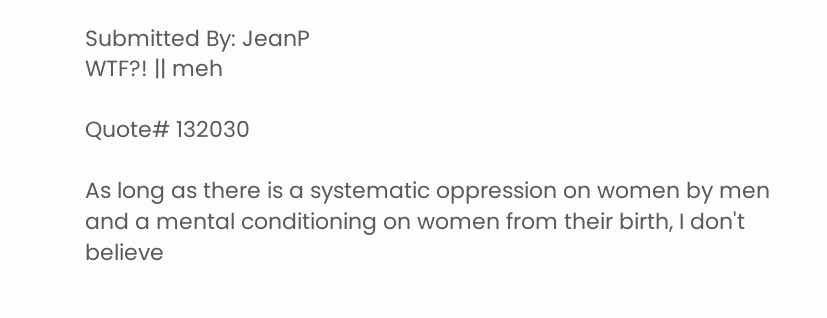Submitted By: JeanP
WTF?! || meh

Quote# 132030

As long as there is a systematic oppression on women by men and a mental conditioning on women from their birth, I don't believe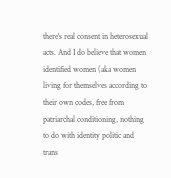there's real consent in heterosexual acts. And I do believe that women identified women (aka women living for themselves according to their own codes, free from patriarchal conditioning, nothing to do with identity politic and trans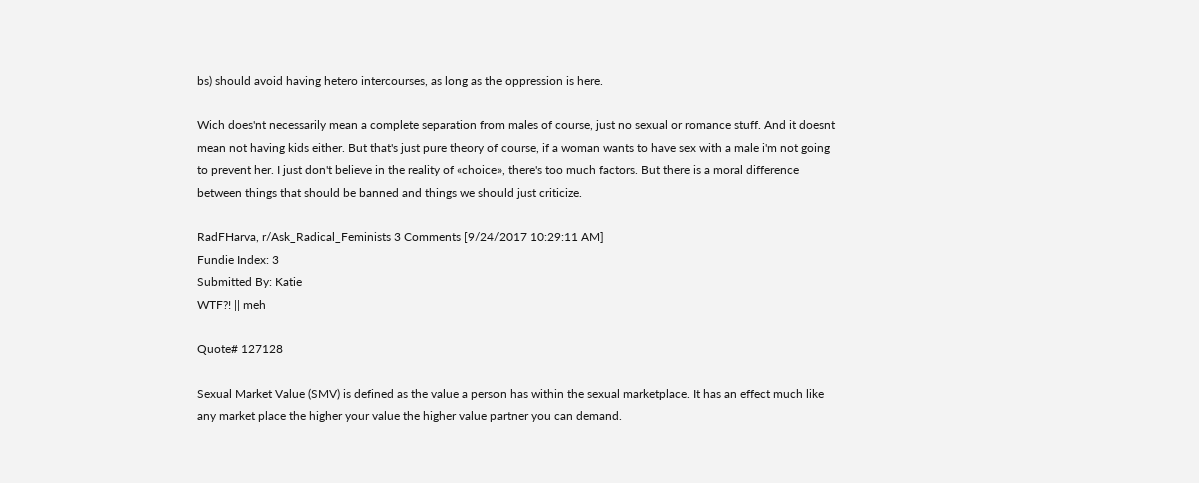bs) should avoid having hetero intercourses, as long as the oppression is here.

Wich does'nt necessarily mean a complete separation from males of course, just no sexual or romance stuff. And it doesnt mean not having kids either. But that's just pure theory of course, if a woman wants to have sex with a male i'm not going to prevent her. I just don't believe in the reality of «choice», there's too much factors. But there is a moral difference between things that should be banned and things we should just criticize.

RadFHarva, r/Ask_Radical_Feminists 3 Comments [9/24/2017 10:29:11 AM]
Fundie Index: 3
Submitted By: Katie
WTF?! || meh

Quote# 127128

Sexual Market Value (SMV) is defined as the value a person has within the sexual marketplace. It has an effect much like any market place the higher your value the higher value partner you can demand.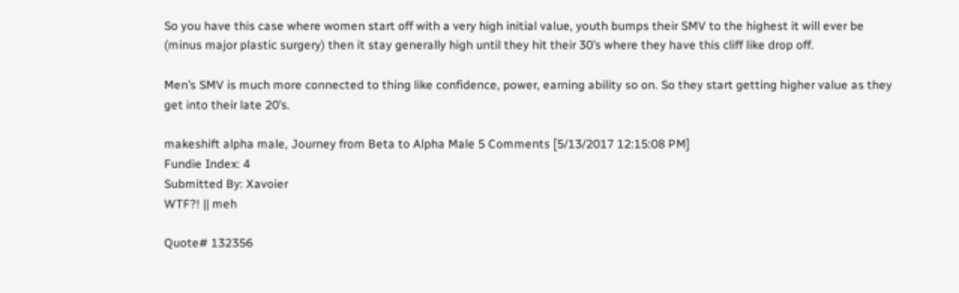So you have this case where women start off with a very high initial value, youth bumps their SMV to the highest it will ever be (minus major plastic surgery) then it stay generally high until they hit their 30’s where they have this cliff like drop off.

Men’s SMV is much more connected to thing like confidence, power, earning ability so on. So they start getting higher value as they get into their late 20’s.

makeshift alpha male, Journey from Beta to Alpha Male 5 Comments [5/13/2017 12:15:08 PM]
Fundie Index: 4
Submitted By: Xavoier
WTF?! || meh

Quote# 132356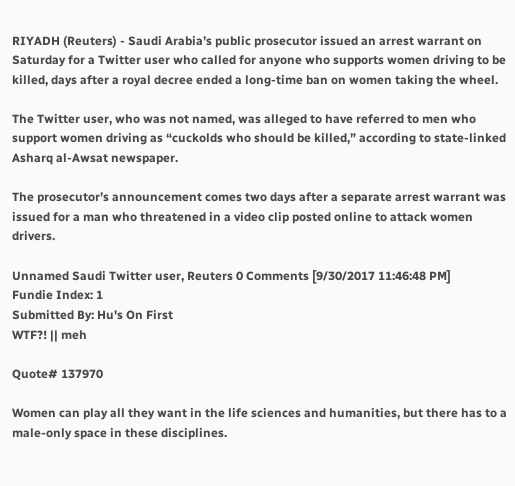RIYADH (Reuters) - Saudi Arabia’s public prosecutor issued an arrest warrant on Saturday for a Twitter user who called for anyone who supports women driving to be killed, days after a royal decree ended a long-time ban on women taking the wheel.

The Twitter user, who was not named, was alleged to have referred to men who support women driving as “cuckolds who should be killed,” according to state-linked Asharq al-Awsat newspaper.

The prosecutor’s announcement comes two days after a separate arrest warrant was issued for a man who threatened in a video clip posted online to attack women drivers.

Unnamed Saudi Twitter user, Reuters 0 Comments [9/30/2017 11:46:48 PM]
Fundie Index: 1
Submitted By: Hu's On First
WTF?! || meh

Quote# 137970

Women can play all they want in the life sciences and humanities, but there has to a male-only space in these disciplines.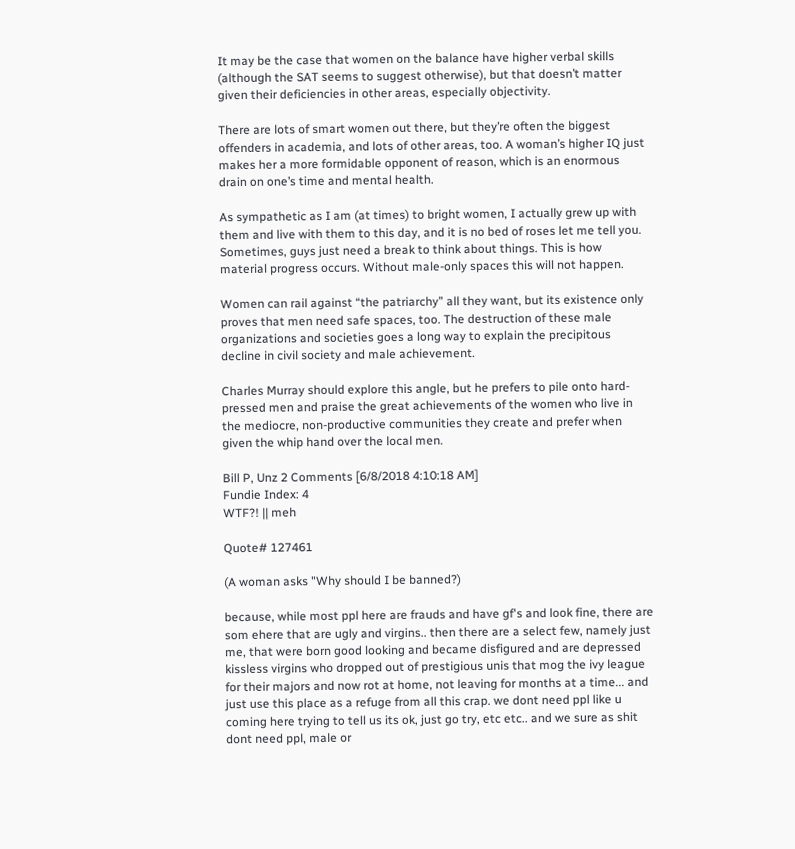It may be the case that women on the balance have higher verbal skills (although the SAT seems to suggest otherwise), but that doesn’t matter given their deficiencies in other areas, especially objectivity.

There are lots of smart women out there, but they’re often the biggest offenders in academia, and lots of other areas, too. A woman’s higher IQ just makes her a more formidable opponent of reason, which is an enormous drain on one’s time and mental health.

As sympathetic as I am (at times) to bright women, I actually grew up with them and live with them to this day, and it is no bed of roses let me tell you. Sometimes, guys just need a break to think about things. This is how material progress occurs. Without male-only spaces this will not happen.

Women can rail against “the patriarchy” all they want, but its existence only proves that men need safe spaces, too. The destruction of these male organizations and societies goes a long way to explain the precipitous decline in civil society and male achievement.

Charles Murray should explore this angle, but he prefers to pile onto hard-pressed men and praise the great achievements of the women who live in the mediocre, non-productive communities they create and prefer when given the whip hand over the local men.

Bill P, Unz 2 Comments [6/8/2018 4:10:18 AM]
Fundie Index: 4
WTF?! || meh

Quote# 127461

(A woman asks "Why should I be banned?)

because, while most ppl here are frauds and have gf's and look fine, there are som ehere that are ugly and virgins.. then there are a select few, namely just me, that were born good looking and became disfigured and are depressed kissless virgins who dropped out of prestigious unis that mog the ivy league for their majors and now rot at home, not leaving for months at a time... and just use this place as a refuge from all this crap. we dont need ppl like u coming here trying to tell us its ok, just go try, etc etc.. and we sure as shit dont need ppl, male or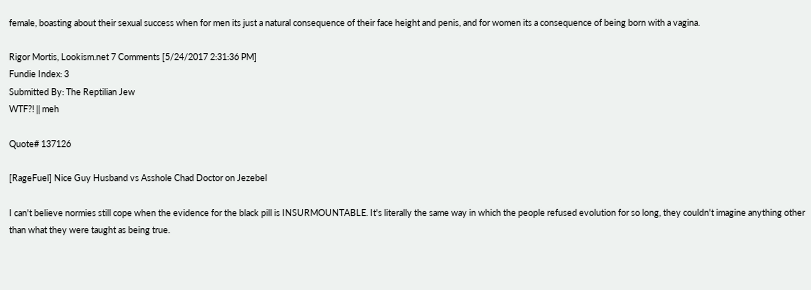female, boasting about their sexual success when for men its just a natural consequence of their face height and penis, and for women its a consequence of being born with a vagina.

Rigor Mortis, Lookism.net 7 Comments [5/24/2017 2:31:36 PM]
Fundie Index: 3
Submitted By: The Reptilian Jew
WTF?! || meh

Quote# 137126

[RageFuel] Nice Guy Husband vs Asshole Chad Doctor on Jezebel

I can't believe normies still cope when the evidence for the black pill is INSURMOUNTABLE. It's literally the same way in which the people refused evolution for so long, they couldn't imagine anything other than what they were taught as being true.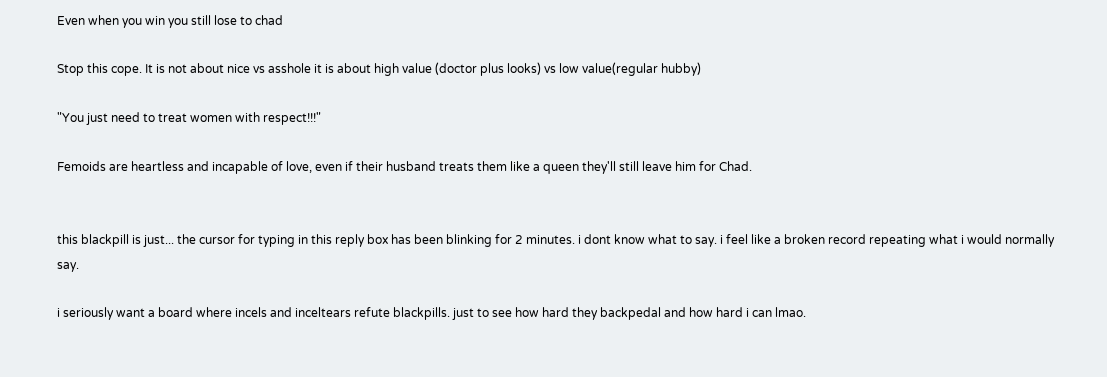Even when you win you still lose to chad

Stop this cope. It is not about nice vs asshole it is about high value (doctor plus looks) vs low value(regular hubby)

"You just need to treat women with respect!!!"

Femoids are heartless and incapable of love, even if their husband treats them like a queen they'll still leave him for Chad.


this blackpill is just... the cursor for typing in this reply box has been blinking for 2 minutes. i dont know what to say. i feel like a broken record repeating what i would normally say.

i seriously want a board where incels and inceltears refute blackpills. just to see how hard they backpedal and how hard i can lmao.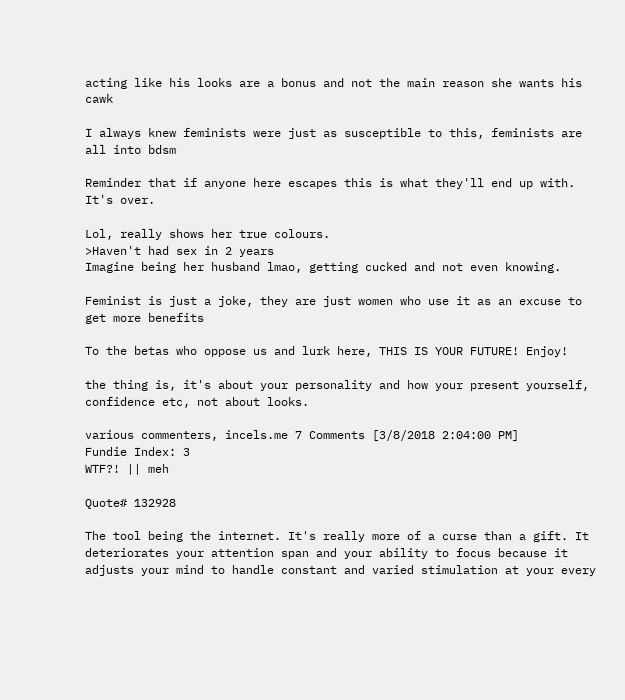acting like his looks are a bonus and not the main reason she wants his cawk

I always knew feminists were just as susceptible to this, feminists are all into bdsm

Reminder that if anyone here escapes this is what they'll end up with. It's over.

Lol, really shows her true colours.
>Haven't had sex in 2 years
Imagine being her husband lmao, getting cucked and not even knowing.

Feminist is just a joke, they are just women who use it as an excuse to get more benefits

To the betas who oppose us and lurk here, THIS IS YOUR FUTURE! Enjoy!

the thing is, it's about your personality and how your present yourself, confidence etc, not about looks.

various commenters, incels.me 7 Comments [3/8/2018 2:04:00 PM]
Fundie Index: 3
WTF?! || meh

Quote# 132928

The tool being the internet. It's really more of a curse than a gift. It deteriorates your attention span and your ability to focus because it adjusts your mind to handle constant and varied stimulation at your every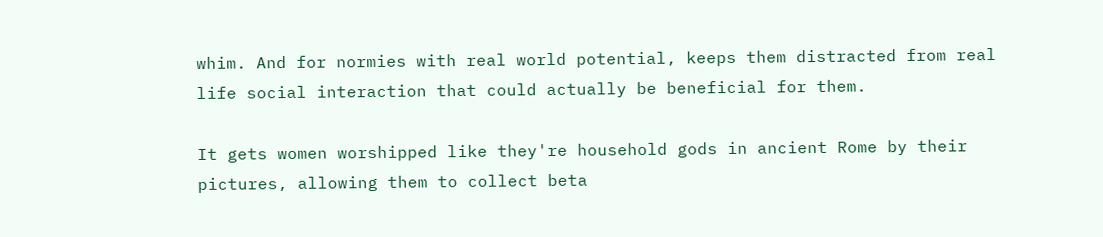whim. And for normies with real world potential, keeps them distracted from real life social interaction that could actually be beneficial for them.

It gets women worshipped like they're household gods in ancient Rome by their pictures, allowing them to collect beta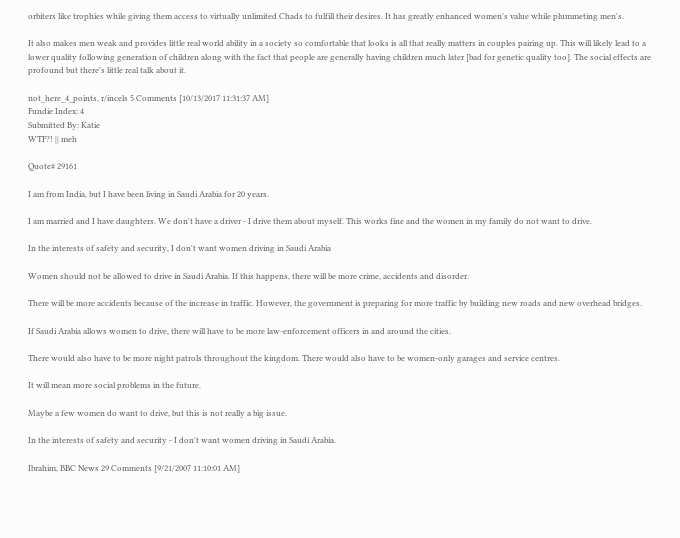orbiters like trophies while giving them access to virtually unlimited Chads to fulfill their desires. It has greatly enhanced women's value while plummeting men's.

It also makes men weak and provides little real world ability in a society so comfortable that looks is all that really matters in couples pairing up. This will likely lead to a lower quality following generation of children along with the fact that people are generally having children much later [bad for genetic quality too]. The social effects are profound but there's little real talk about it.

not_here_4_points, r/incels 5 Comments [10/13/2017 11:31:37 AM]
Fundie Index: 4
Submitted By: Katie
WTF?! || meh

Quote# 29161

I am from India, but I have been living in Saudi Arabia for 20 years.

I am married and I have daughters. We don't have a driver - I drive them about myself. This works fine and the women in my family do not want to drive.

In the interests of safety and security, I don't want women driving in Saudi Arabia

Women should not be allowed to drive in Saudi Arabia. If this happens, there will be more crime, accidents and disorder.

There will be more accidents because of the increase in traffic. However, the government is preparing for more traffic by building new roads and new overhead bridges.

If Saudi Arabia allows women to drive, there will have to be more law-enforcement officers in and around the cities.

There would also have to be more night patrols throughout the kingdom. There would also have to be women-only garages and service centres.

It will mean more social problems in the future.

Maybe a few women do want to drive, but this is not really a big issue.

In the interests of safety and security - I don't want women driving in Saudi Arabia.

Ibrahim, BBC News 29 Comments [9/21/2007 11:10:01 AM]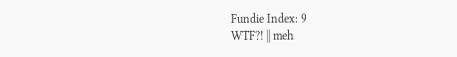Fundie Index: 9
WTF?! || meh